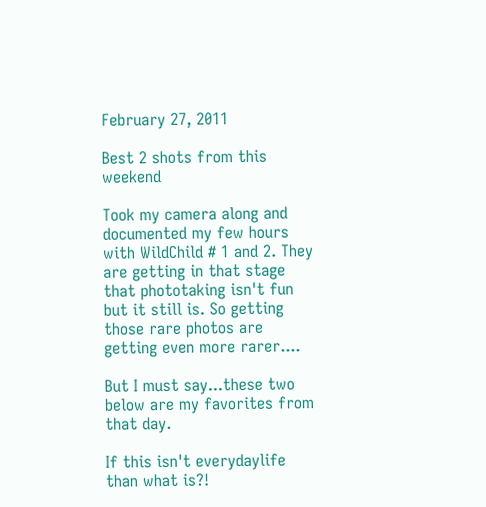February 27, 2011

Best 2 shots from this weekend

Took my camera along and documented my few hours with WildChild # 1 and 2. They are getting in that stage that phototaking isn't fun but it still is. So getting those rare photos are getting even more rarer....

But I must say...these two below are my favorites from that day.

If this isn't everydaylife than what is?!